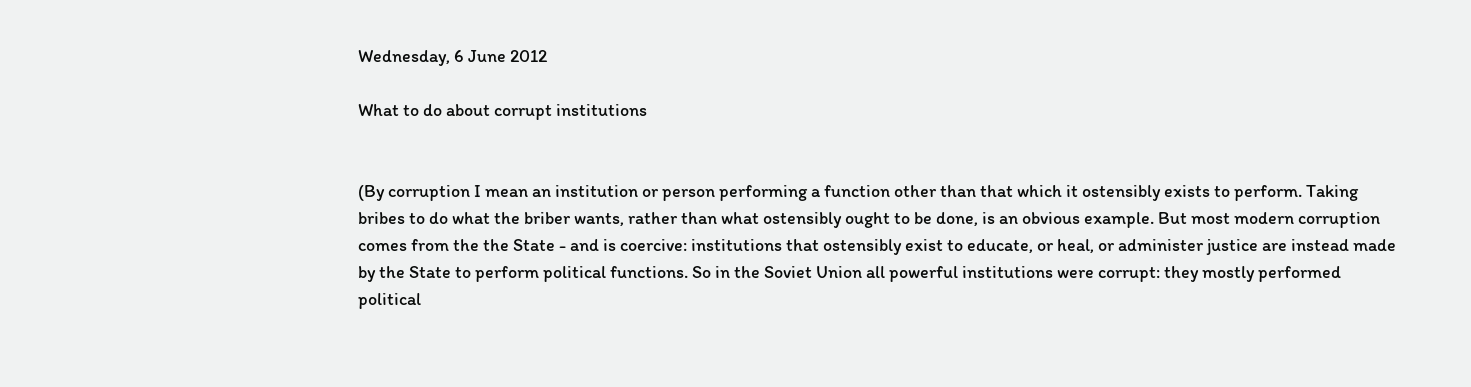Wednesday, 6 June 2012

What to do about corrupt institutions


(By corruption I mean an institution or person performing a function other than that which it ostensibly exists to perform. Taking bribes to do what the briber wants, rather than what ostensibly ought to be done, is an obvious example. But most modern corruption comes from the the State - and is coercive: institutions that ostensibly exist to educate, or heal, or administer justice are instead made by the State to perform political functions. So in the Soviet Union all powerful institutions were corrupt: they mostly performed political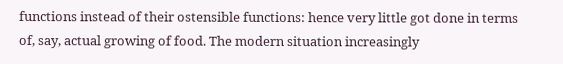functions instead of their ostensible functions: hence very little got done in terms of, say, actual growing of food. The modern situation increasingly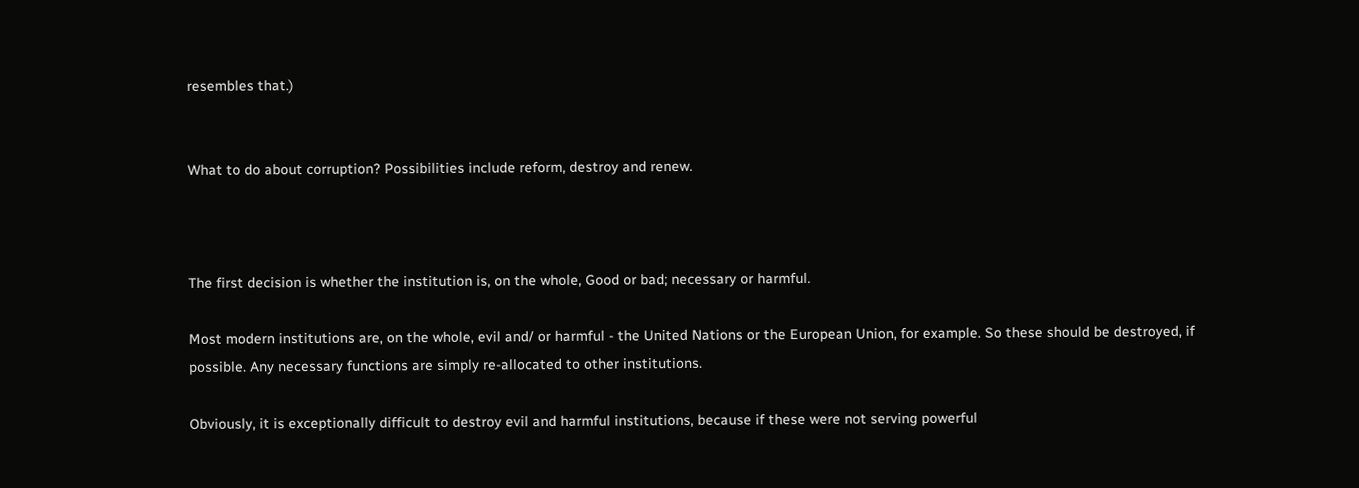resembles that.)


What to do about corruption? Possibilities include reform, destroy and renew.



The first decision is whether the institution is, on the whole, Good or bad; necessary or harmful.

Most modern institutions are, on the whole, evil and/ or harmful - the United Nations or the European Union, for example. So these should be destroyed, if possible. Any necessary functions are simply re-allocated to other institutions.

Obviously, it is exceptionally difficult to destroy evil and harmful institutions, because if these were not serving powerful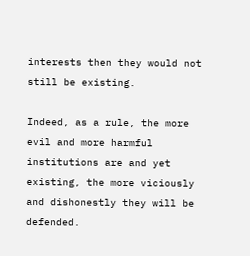interests then they would not still be existing.

Indeed, as a rule, the more evil and more harmful institutions are and yet existing, the more viciously and dishonestly they will be defended.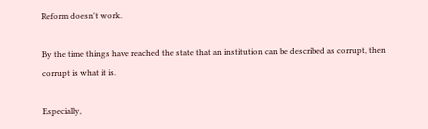Reform doesn't work.

By the time things have reached the state that an institution can be described as corrupt, then corrupt is what it is.

Especially,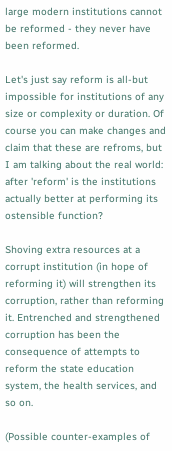large modern institutions cannot be reformed - they never have been reformed.

Let's just say reform is all-but impossible for institutions of any size or complexity or duration. Of course you can make changes and claim that these are refroms, but I am talking about the real world: after 'reform' is the institutions actually better at performing its ostensible function?

Shoving extra resources at a corrupt institution (in hope of reforming it) will strengthen its corruption, rather than reforming it. Entrenched and strengthened corruption has been the consequence of attempts to reform the state education system, the health services, and so on.

(Possible counter-examples of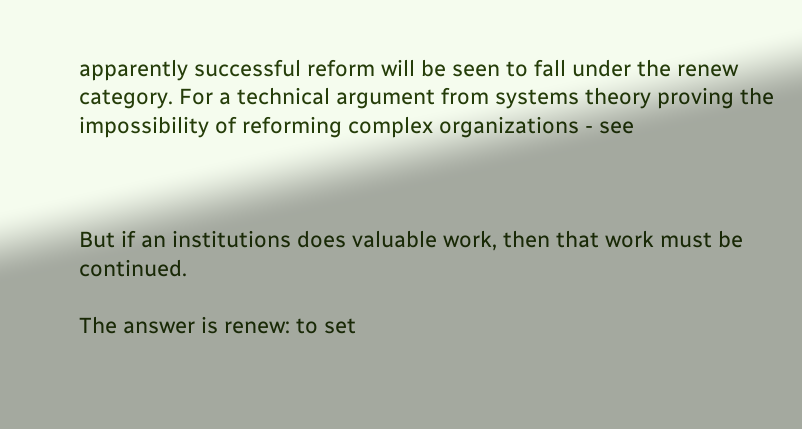apparently successful reform will be seen to fall under the renew category. For a technical argument from systems theory proving the impossibility of reforming complex organizations - see



But if an institutions does valuable work, then that work must be continued.

The answer is renew: to set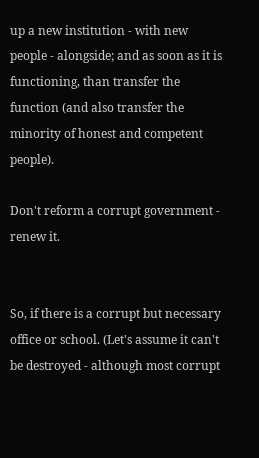up a new institution - with new people - alongside; and as soon as it is functioning, than transfer the function (and also transfer the minority of honest and competent people).

Don't reform a corrupt government - renew it.


So, if there is a corrupt but necessary office or school. (Let's assume it can't be destroyed - although most corrupt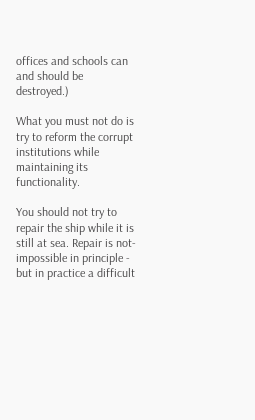offices and schools can and should be destroyed.)

What you must not do is try to reform the corrupt institutions while maintaining its functionality.

You should not try to repair the ship while it is still at sea. Repair is not-impossible in principle - but in practice a difficult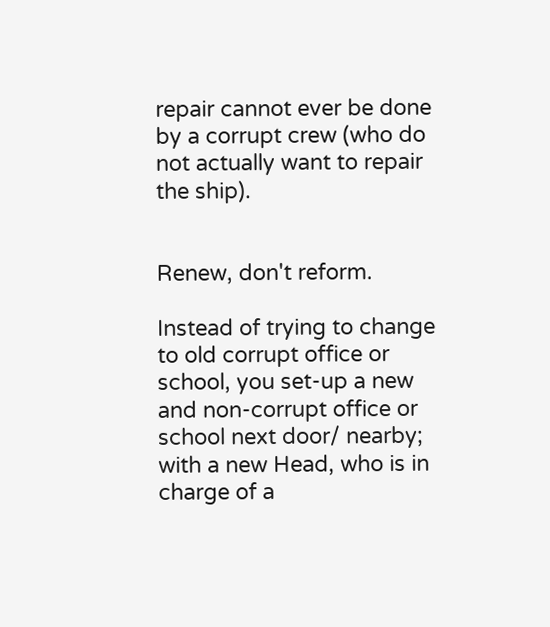repair cannot ever be done by a corrupt crew (who do not actually want to repair the ship).


Renew, don't reform.

Instead of trying to change to old corrupt office or school, you set-up a new and non-corrupt office or school next door/ nearby; with a new Head, who is in charge of a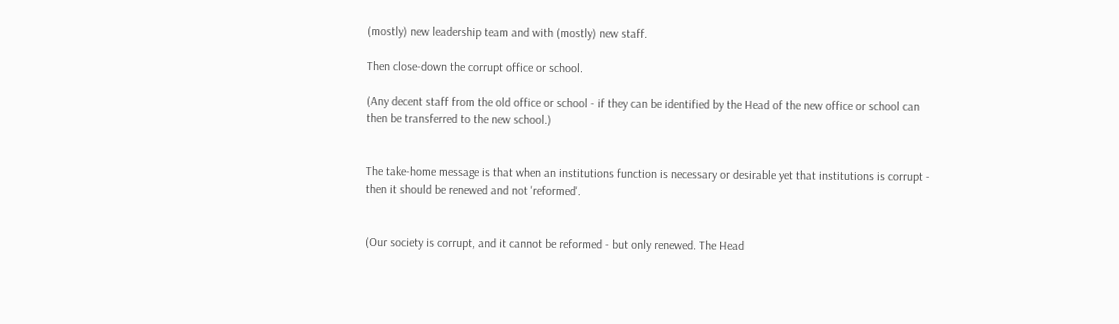(mostly) new leadership team and with (mostly) new staff.

Then close-down the corrupt office or school.

(Any decent staff from the old office or school - if they can be identified by the Head of the new office or school can then be transferred to the new school.)


The take-home message is that when an institutions function is necessary or desirable yet that institutions is corrupt - then it should be renewed and not 'reformed'.


(Our society is corrupt, and it cannot be reformed - but only renewed. The Head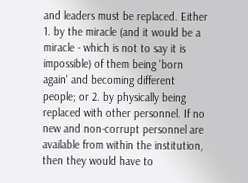and leaders must be replaced. Either 1. by the miracle (and it would be a miracle - which is not to say it is impossible) of them being 'born again' and becoming different people; or 2. by physically being replaced with other personnel. If no new and non-corrupt personnel are available from within the institution, then they would have to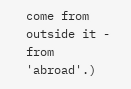come from outside it - from 'abroad'.)